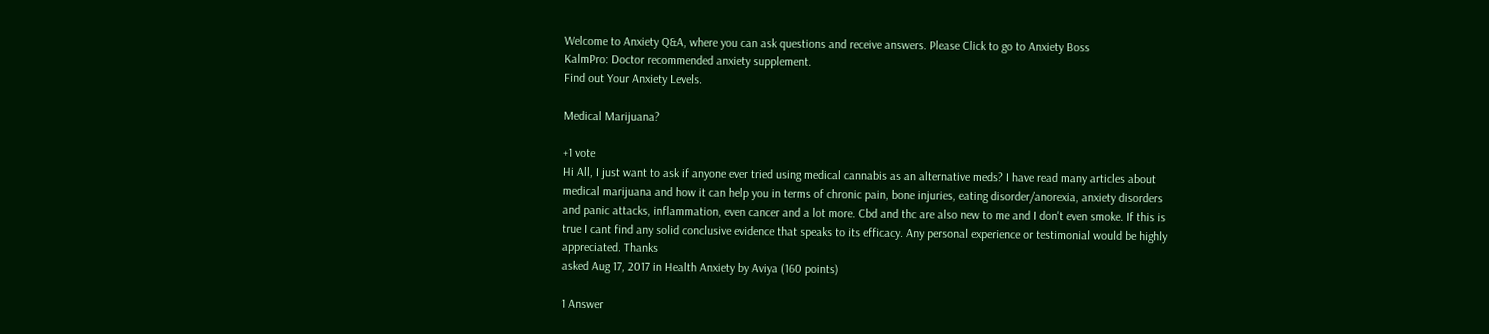Welcome to Anxiety Q&A, where you can ask questions and receive answers. Please Click to go to Anxiety Boss
KalmPro: Doctor recommended anxiety supplement.
Find out Your Anxiety Levels.

Medical Marijuana?

+1 vote
Hi All, I just want to ask if anyone ever tried using medical cannabis as an alternative meds? I have read many articles about medical marijuana and how it can help you in terms of chronic pain, bone injuries, eating disorder/anorexia, anxiety disorders and panic attacks, inflammation, even cancer and a lot more. Cbd and thc are also new to me and I don't even smoke. If this is true I cant find any solid conclusive evidence that speaks to its efficacy. Any personal experience or testimonial would be highly appreciated. Thanks
asked Aug 17, 2017 in Health Anxiety by Aviya (160 points)

1 Answer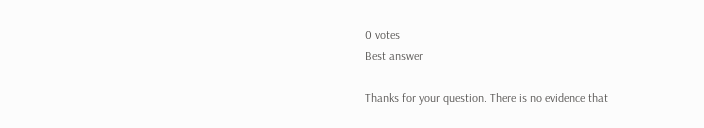0 votes
Best answer

Thanks for your question. There is no evidence that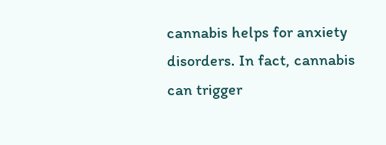cannabis helps for anxiety disorders. In fact, cannabis can trigger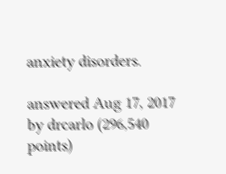anxiety disorders.

answered Aug 17, 2017 by drcarlo (296,540 points)